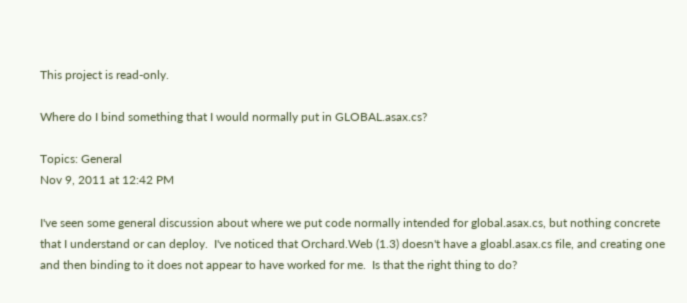This project is read-only.

Where do I bind something that I would normally put in GLOBAL.asax.cs?

Topics: General
Nov 9, 2011 at 12:42 PM

I've seen some general discussion about where we put code normally intended for global.asax.cs, but nothing concrete that I understand or can deploy.  I've noticed that Orchard.Web (1.3) doesn't have a gloabl.asax.cs file, and creating one and then binding to it does not appear to have worked for me.  Is that the right thing to do?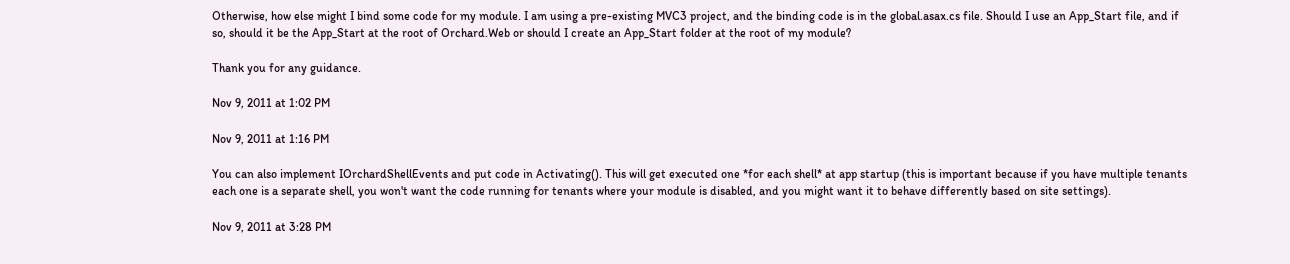Otherwise, how else might I bind some code for my module. I am using a pre-existing MVC3 project, and the binding code is in the global.asax.cs file. Should I use an App_Start file, and if so, should it be the App_Start at the root of Orchard.Web or should I create an App_Start folder at the root of my module?

Thank you for any guidance.

Nov 9, 2011 at 1:02 PM

Nov 9, 2011 at 1:16 PM

You can also implement IOrchardShellEvents and put code in Activating(). This will get executed one *for each shell* at app startup (this is important because if you have multiple tenants each one is a separate shell, you won't want the code running for tenants where your module is disabled, and you might want it to behave differently based on site settings).

Nov 9, 2011 at 3:28 PM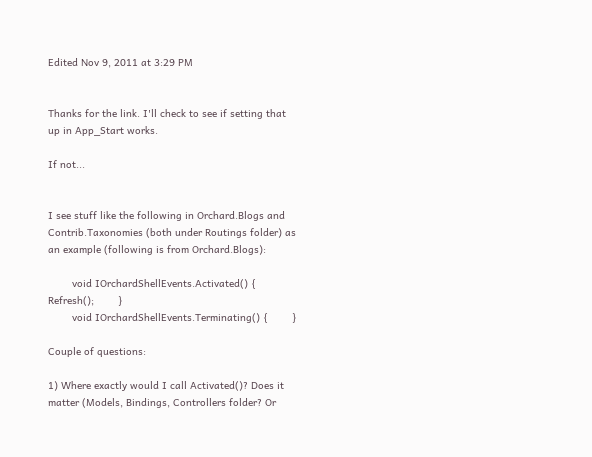Edited Nov 9, 2011 at 3:29 PM


Thanks for the link. I'll check to see if setting that up in App_Start works.

If not...


I see stuff like the following in Orchard.Blogs and Contrib.Taxonomies (both under Routings folder) as an example (following is from Orchard.Blogs):

        void IOrchardShellEvents.Activated() {            Refresh();        }
        void IOrchardShellEvents.Terminating() {        }

Couple of questions:

1) Where exactly would I call Activated()? Does it matter (Models, Bindings, Controllers folder? Or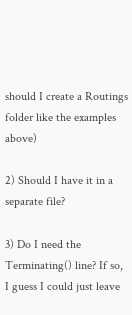should I create a Routings folder like the examples above)

2) Should I have it in a separate file?

3) Do I need the Terminating() line? If so, I guess I could just leave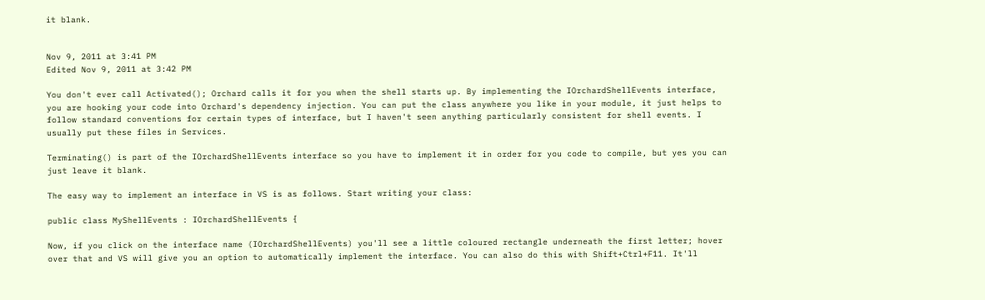it blank.


Nov 9, 2011 at 3:41 PM
Edited Nov 9, 2011 at 3:42 PM

You don't ever call Activated(); Orchard calls it for you when the shell starts up. By implementing the IOrchardShellEvents interface, you are hooking your code into Orchard's dependency injection. You can put the class anywhere you like in your module, it just helps to follow standard conventions for certain types of interface, but I haven't seen anything particularly consistent for shell events. I usually put these files in Services.

Terminating() is part of the IOrchardShellEvents interface so you have to implement it in order for you code to compile, but yes you can just leave it blank.

The easy way to implement an interface in VS is as follows. Start writing your class:

public class MyShellEvents : IOrchardShellEvents {

Now, if you click on the interface name (IOrchardShellEvents) you'll see a little coloured rectangle underneath the first letter; hover over that and VS will give you an option to automatically implement the interface. You can also do this with Shift+Ctrl+F11. It'll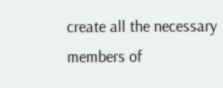create all the necessary members of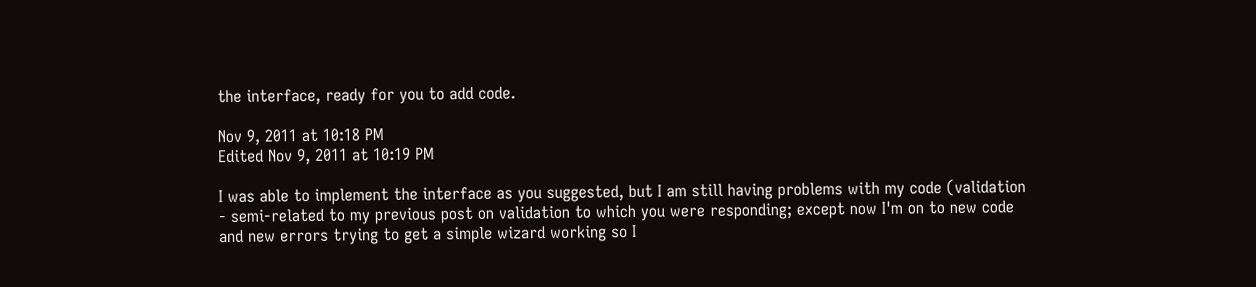the interface, ready for you to add code.

Nov 9, 2011 at 10:18 PM
Edited Nov 9, 2011 at 10:19 PM

I was able to implement the interface as you suggested, but I am still having problems with my code (validation - semi-related to my previous post on validation to which you were responding; except now I'm on to new code and new errors trying to get a simple wizard working so I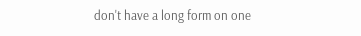don't have a long form on one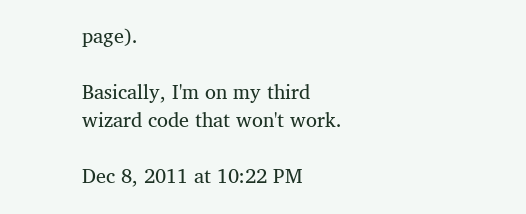page).

Basically, I'm on my third wizard code that won't work.

Dec 8, 2011 at 10:22 PM